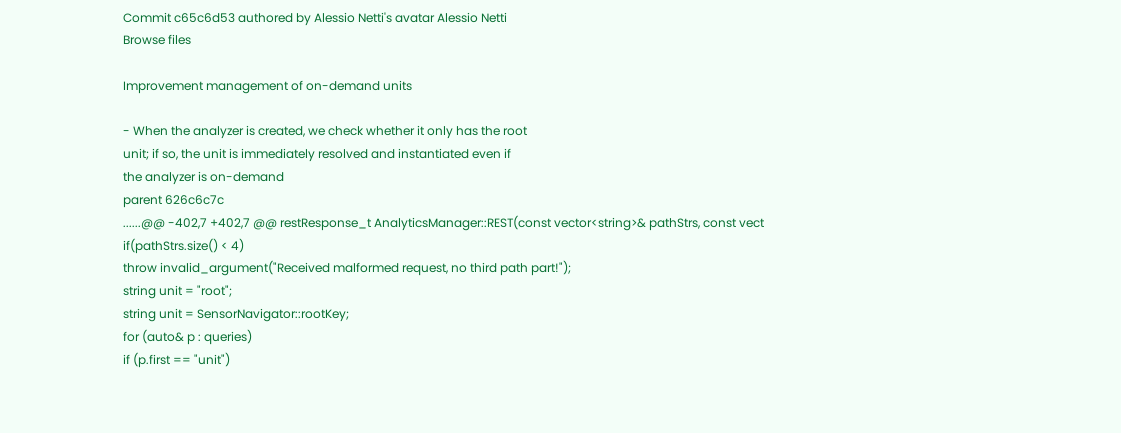Commit c65c6d53 authored by Alessio Netti's avatar Alessio Netti
Browse files

Improvement management of on-demand units

- When the analyzer is created, we check whether it only has the root
unit; if so, the unit is immediately resolved and instantiated even if
the analyzer is on-demand
parent 626c6c7c
......@@ -402,7 +402,7 @@ restResponse_t AnalyticsManager::REST(const vector<string>& pathStrs, const vect
if(pathStrs.size() < 4)
throw invalid_argument("Received malformed request, no third path part!");
string unit = "root";
string unit = SensorNavigator::rootKey;
for (auto& p : queries)
if (p.first == "unit")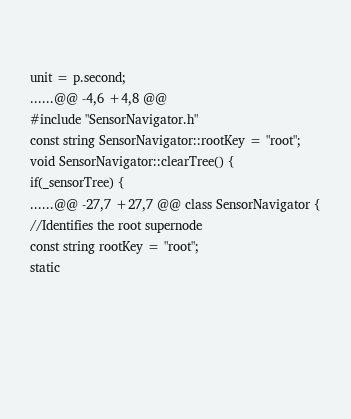unit = p.second;
......@@ -4,6 +4,8 @@
#include "SensorNavigator.h"
const string SensorNavigator::rootKey = "root";
void SensorNavigator::clearTree() {
if(_sensorTree) {
......@@ -27,7 +27,7 @@ class SensorNavigator {
//Identifies the root supernode
const string rootKey = "root";
static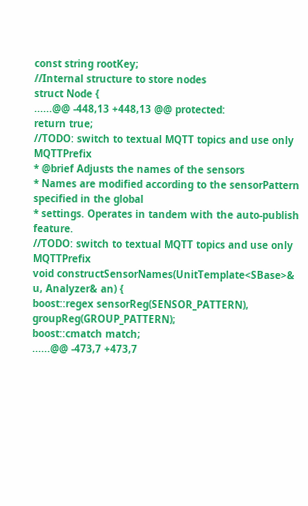const string rootKey;
//Internal structure to store nodes
struct Node {
......@@ -448,13 +448,13 @@ protected:
return true;
//TODO: switch to textual MQTT topics and use only MQTTPrefix
* @brief Adjusts the names of the sensors
* Names are modified according to the sensorPattern specified in the global
* settings. Operates in tandem with the auto-publish feature.
//TODO: switch to textual MQTT topics and use only MQTTPrefix
void constructSensorNames(UnitTemplate<SBase>& u, Analyzer& an) {
boost::regex sensorReg(SENSOR_PATTERN), groupReg(GROUP_PATTERN);
boost::cmatch match;
......@@ -473,7 +473,7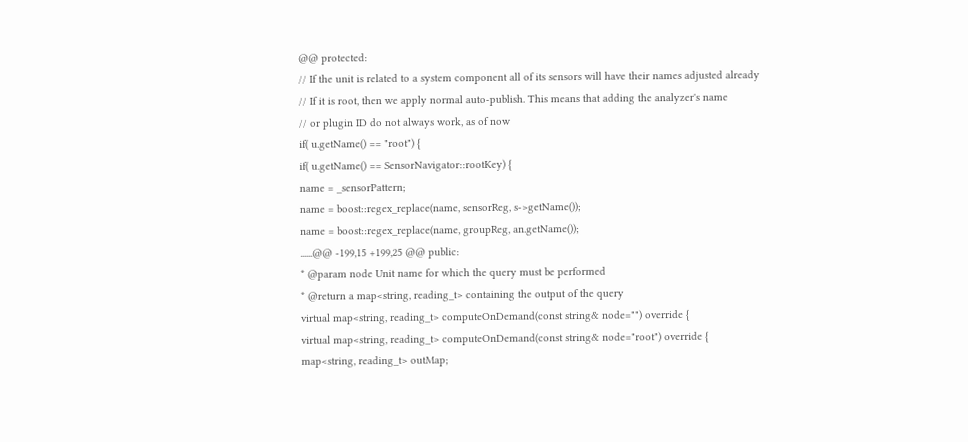@@ protected:
// If the unit is related to a system component all of its sensors will have their names adjusted already
// If it is root, then we apply normal auto-publish. This means that adding the analyzer's name
// or plugin ID do not always work, as of now
if( u.getName() == "root") {
if( u.getName() == SensorNavigator::rootKey) {
name = _sensorPattern;
name = boost::regex_replace(name, sensorReg, s->getName());
name = boost::regex_replace(name, groupReg, an.getName());
......@@ -199,15 +199,25 @@ public:
* @param node Unit name for which the query must be performed
* @return a map<string, reading_t> containing the output of the query
virtual map<string, reading_t> computeOnDemand(const string& node="") override {
virtual map<string, reading_t> computeOnDemand(const string& node="root") override {
map<string, reading_t> outMap;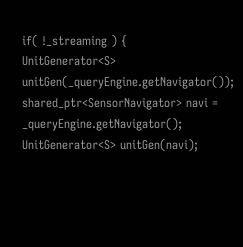if( !_streaming ) {
UnitGenerator<S> unitGen(_queryEngine.getNavigator());
shared_ptr<SensorNavigator> navi = _queryEngine.getNavigator();
UnitGenerator<S> unitGen(navi);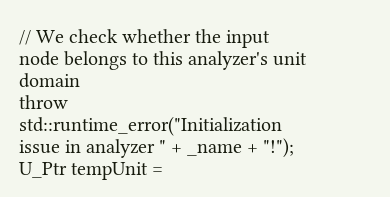// We check whether the input node belongs to this analyzer's unit domain
throw std::runtime_error("Initialization issue in analyzer " + _name + "!");
U_Ptr tempUnit =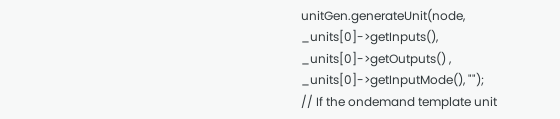unitGen.generateUnit(node, _units[0]->getInputs(), _units[0]->getOutputs() , _units[0]->getInputMode(), "");
// If the ondemand template unit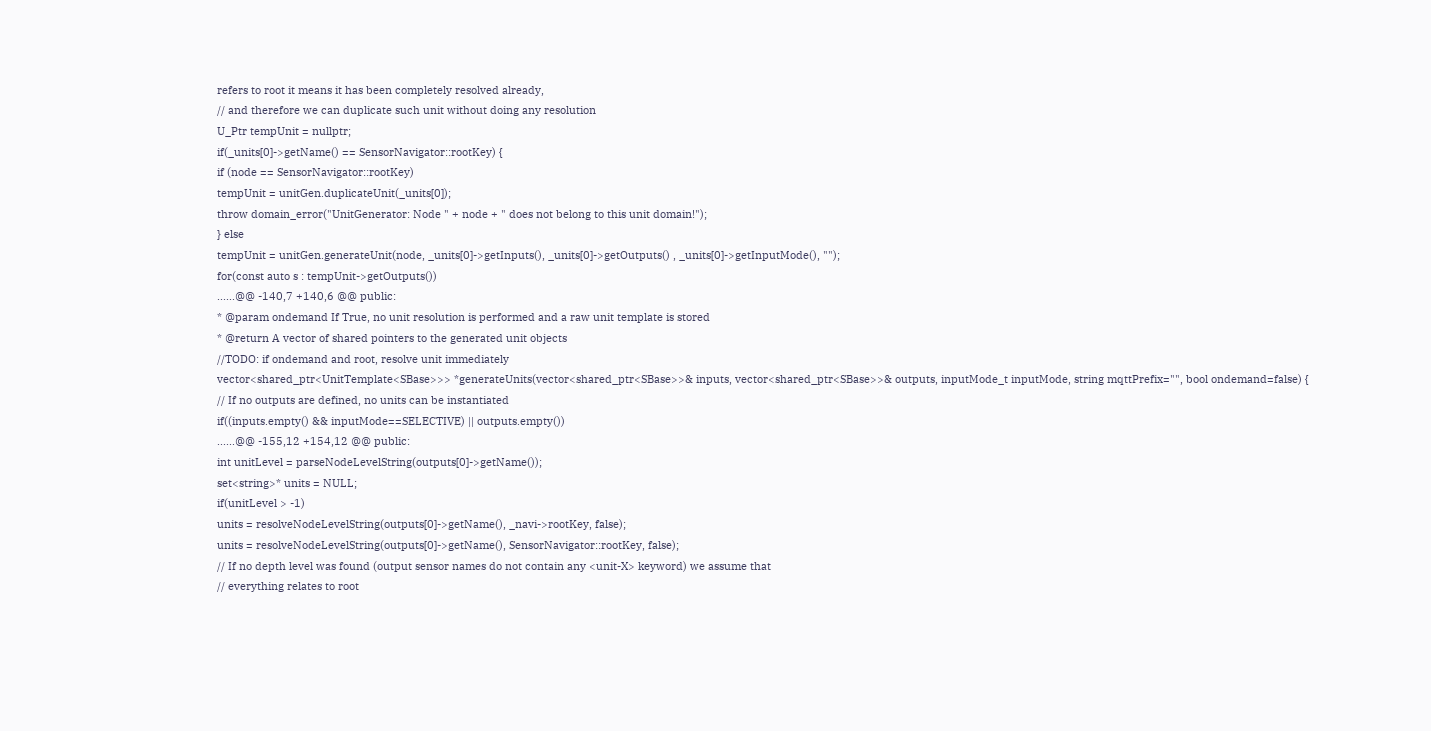refers to root it means it has been completely resolved already,
// and therefore we can duplicate such unit without doing any resolution
U_Ptr tempUnit = nullptr;
if(_units[0]->getName() == SensorNavigator::rootKey) {
if (node == SensorNavigator::rootKey)
tempUnit = unitGen.duplicateUnit(_units[0]);
throw domain_error("UnitGenerator: Node " + node + " does not belong to this unit domain!");
} else
tempUnit = unitGen.generateUnit(node, _units[0]->getInputs(), _units[0]->getOutputs() , _units[0]->getInputMode(), "");
for(const auto s : tempUnit->getOutputs())
......@@ -140,7 +140,6 @@ public:
* @param ondemand If True, no unit resolution is performed and a raw unit template is stored
* @return A vector of shared pointers to the generated unit objects
//TODO: if ondemand and root, resolve unit immediately
vector<shared_ptr<UnitTemplate<SBase>>> *generateUnits(vector<shared_ptr<SBase>>& inputs, vector<shared_ptr<SBase>>& outputs, inputMode_t inputMode, string mqttPrefix="", bool ondemand=false) {
// If no outputs are defined, no units can be instantiated
if((inputs.empty() && inputMode==SELECTIVE) || outputs.empty())
......@@ -155,12 +154,12 @@ public:
int unitLevel = parseNodeLevelString(outputs[0]->getName());
set<string>* units = NULL;
if(unitLevel > -1)
units = resolveNodeLevelString(outputs[0]->getName(), _navi->rootKey, false);
units = resolveNodeLevelString(outputs[0]->getName(), SensorNavigator::rootKey, false);
// If no depth level was found (output sensor names do not contain any <unit-X> keyword) we assume that
// everything relates to root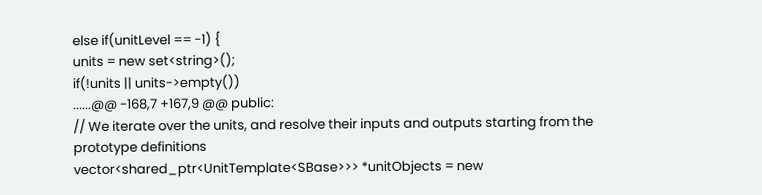else if(unitLevel == -1) {
units = new set<string>();
if(!units || units->empty())
......@@ -168,7 +167,9 @@ public:
// We iterate over the units, and resolve their inputs and outputs starting from the prototype definitions
vector<shared_ptr<UnitTemplate<SBase>>> *unitObjects = new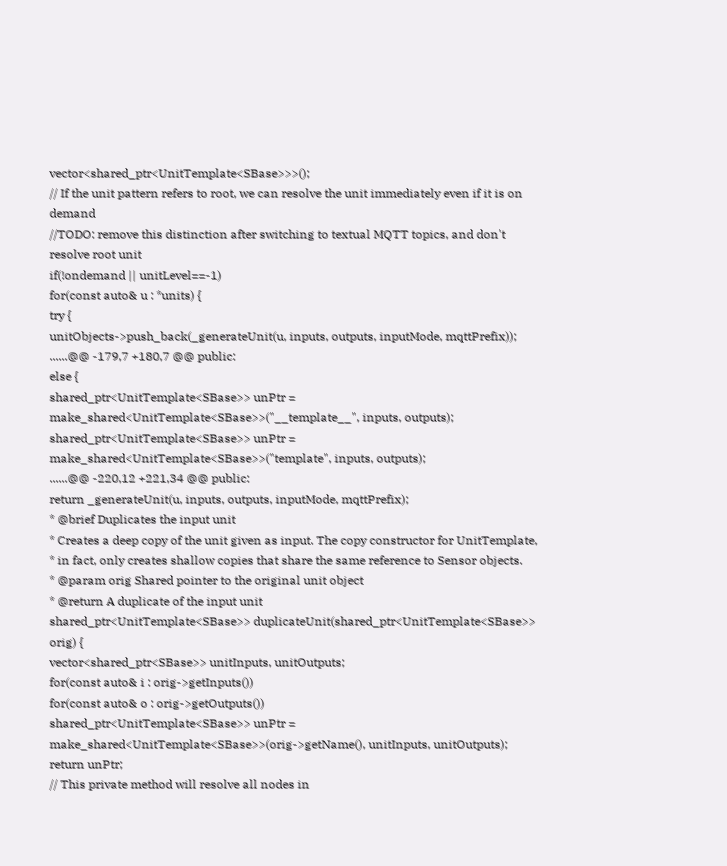vector<shared_ptr<UnitTemplate<SBase>>>();
// If the unit pattern refers to root, we can resolve the unit immediately even if it is on demand
//TODO: remove this distinction after switching to textual MQTT topics, and don't resolve root unit
if(!ondemand || unitLevel==-1)
for(const auto& u : *units) {
try {
unitObjects->push_back(_generateUnit(u, inputs, outputs, inputMode, mqttPrefix));
......@@ -179,7 +180,7 @@ public:
else {
shared_ptr<UnitTemplate<SBase>> unPtr = make_shared<UnitTemplate<SBase>>("__template__", inputs, outputs);
shared_ptr<UnitTemplate<SBase>> unPtr = make_shared<UnitTemplate<SBase>>("template", inputs, outputs);
......@@ -220,12 +221,34 @@ public:
return _generateUnit(u, inputs, outputs, inputMode, mqttPrefix);
* @brief Duplicates the input unit
* Creates a deep copy of the unit given as input. The copy constructor for UnitTemplate,
* in fact, only creates shallow copies that share the same reference to Sensor objects.
* @param orig Shared pointer to the original unit object
* @return A duplicate of the input unit
shared_ptr<UnitTemplate<SBase>> duplicateUnit(shared_ptr<UnitTemplate<SBase>> orig) {
vector<shared_ptr<SBase>> unitInputs, unitOutputs;
for(const auto& i : orig->getInputs())
for(const auto& o : orig->getOutputs())
shared_ptr<UnitTemplate<SBase>> unPtr = make_shared<UnitTemplate<SBase>>(orig->getName(), unitInputs, unitOutputs);
return unPtr;
// This private method will resolve all nodes in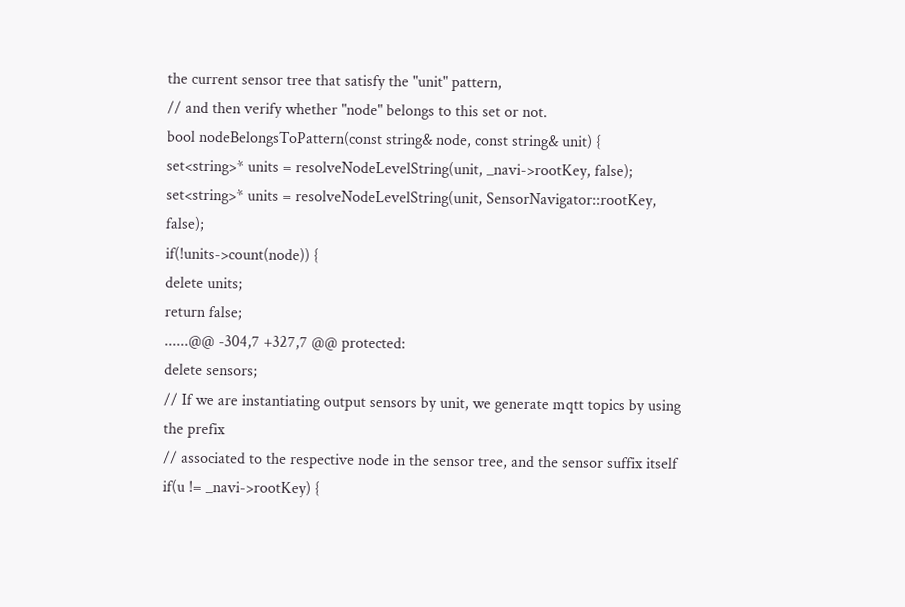the current sensor tree that satisfy the "unit" pattern,
// and then verify whether "node" belongs to this set or not.
bool nodeBelongsToPattern(const string& node, const string& unit) {
set<string>* units = resolveNodeLevelString(unit, _navi->rootKey, false);
set<string>* units = resolveNodeLevelString(unit, SensorNavigator::rootKey, false);
if(!units->count(node)) {
delete units;
return false;
......@@ -304,7 +327,7 @@ protected:
delete sensors;
// If we are instantiating output sensors by unit, we generate mqtt topics by using the prefix
// associated to the respective node in the sensor tree, and the sensor suffix itself
if(u != _navi->rootKey) {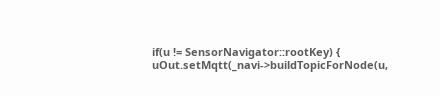if(u != SensorNavigator::rootKey) {
uOut.setMqtt(_navi->buildTopicForNode(u,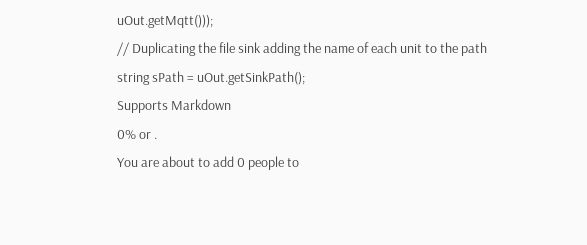uOut.getMqtt()));
// Duplicating the file sink adding the name of each unit to the path
string sPath = uOut.getSinkPath();
Supports Markdown
0% or .
You are about to add 0 people to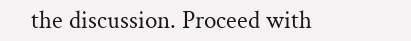the discussion. Proceed with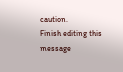caution.
Finish editing this message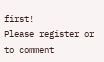first!
Please register or to comment